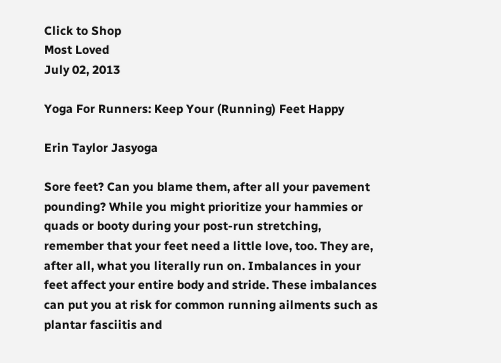Click to Shop
Most Loved
July 02, 2013

Yoga For Runners: Keep Your (Running) Feet Happy

Erin Taylor Jasyoga

Sore feet? Can you blame them, after all your pavement pounding? While you might prioritize your hammies or quads or booty during your post-run stretching, remember that your feet need a little love, too. They are, after all, what you literally run on. Imbalances in your feet affect your entire body and stride. These imbalances can put you at risk for common running ailments such as plantar fasciitis and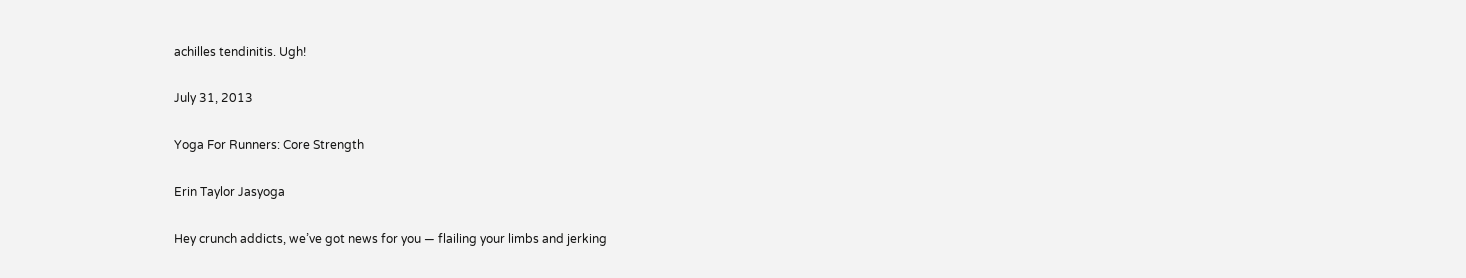achilles tendinitis. Ugh!

July 31, 2013

Yoga For Runners: Core Strength

Erin Taylor Jasyoga

Hey crunch addicts, we’ve got news for you — flailing your limbs and jerking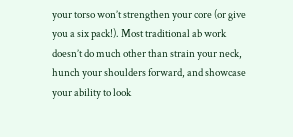your torso won’t strengthen your core (or give you a six pack!). Most traditional ab work doesn’t do much other than strain your neck, hunch your shoulders forward, and showcase your ability to look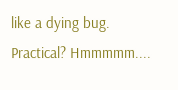like a dying bug. Practical? Hmmmmm....